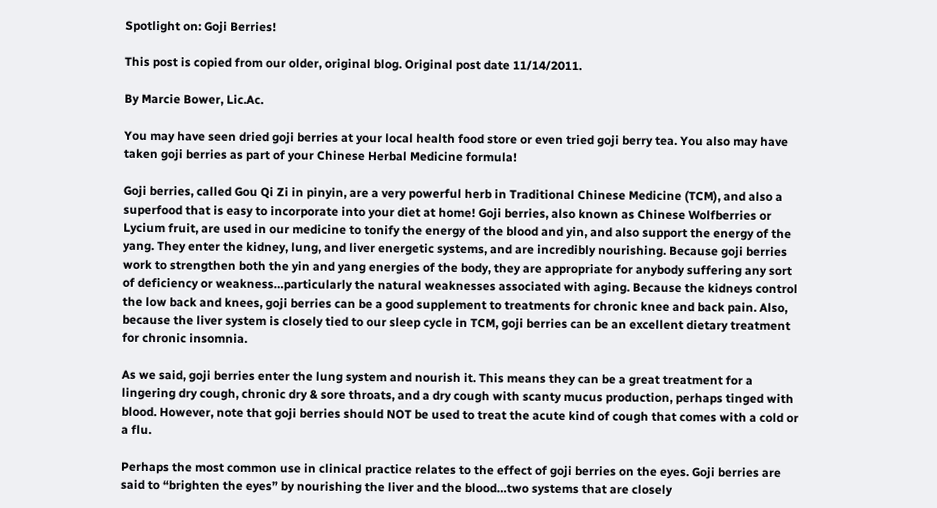Spotlight on: Goji Berries!

This post is copied from our older, original blog. Original post date 11/14/2011.

By Marcie Bower, Lic.Ac.

You may have seen dried goji berries at your local health food store or even tried goji berry tea. You also may have taken goji berries as part of your Chinese Herbal Medicine formula!

Goji berries, called Gou Qi Zi in pinyin, are a very powerful herb in Traditional Chinese Medicine (TCM), and also a superfood that is easy to incorporate into your diet at home! Goji berries, also known as Chinese Wolfberries or Lycium fruit, are used in our medicine to tonify the energy of the blood and yin, and also support the energy of the yang. They enter the kidney, lung, and liver energetic systems, and are incredibly nourishing. Because goji berries work to strengthen both the yin and yang energies of the body, they are appropriate for anybody suffering any sort of deficiency or weakness…particularly the natural weaknesses associated with aging. Because the kidneys control the low back and knees, goji berries can be a good supplement to treatments for chronic knee and back pain. Also, because the liver system is closely tied to our sleep cycle in TCM, goji berries can be an excellent dietary treatment for chronic insomnia.

As we said, goji berries enter the lung system and nourish it. This means they can be a great treatment for a lingering dry cough, chronic dry & sore throats, and a dry cough with scanty mucus production, perhaps tinged with blood. However, note that goji berries should NOT be used to treat the acute kind of cough that comes with a cold or a flu.

Perhaps the most common use in clinical practice relates to the effect of goji berries on the eyes. Goji berries are said to “brighten the eyes” by nourishing the liver and the blood…two systems that are closely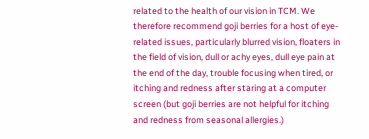related to the health of our vision in TCM. We therefore recommend goji berries for a host of eye-related issues, particularly blurred vision, floaters in the field of vision, dull or achy eyes, dull eye pain at the end of the day, trouble focusing when tired, or itching and redness after staring at a computer screen (but goji berries are not helpful for itching and redness from seasonal allergies.)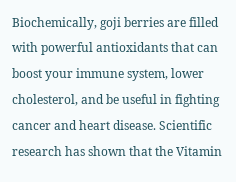Biochemically, goji berries are filled with powerful antioxidants that can boost your immune system, lower cholesterol, and be useful in fighting cancer and heart disease. Scientific research has shown that the Vitamin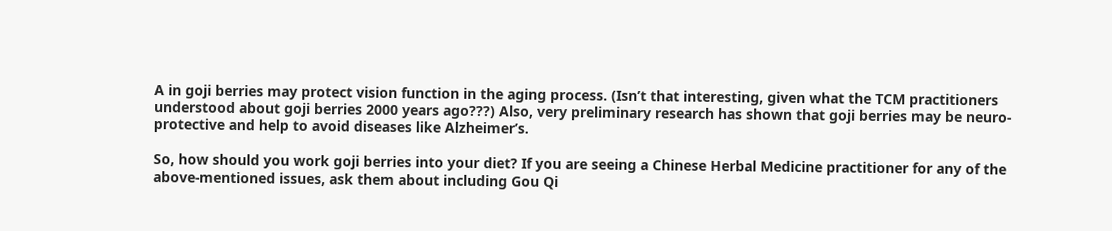A in goji berries may protect vision function in the aging process. (Isn’t that interesting, given what the TCM practitioners understood about goji berries 2000 years ago???) Also, very preliminary research has shown that goji berries may be neuro-protective and help to avoid diseases like Alzheimer’s.

So, how should you work goji berries into your diet? If you are seeing a Chinese Herbal Medicine practitioner for any of the above-mentioned issues, ask them about including Gou Qi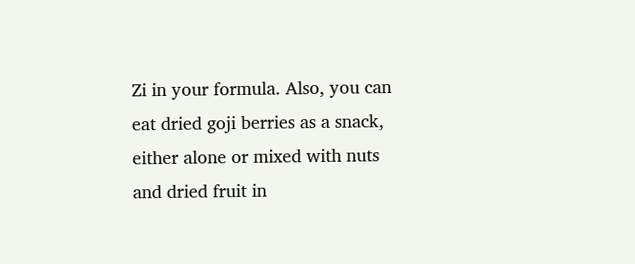Zi in your formula. Also, you can eat dried goji berries as a snack, either alone or mixed with nuts and dried fruit in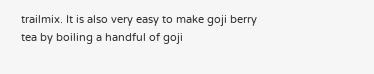trailmix. It is also very easy to make goji berry tea by boiling a handful of goji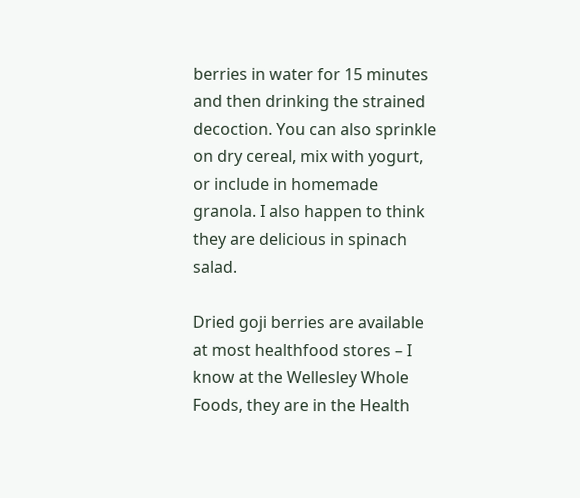berries in water for 15 minutes and then drinking the strained decoction. You can also sprinkle on dry cereal, mix with yogurt, or include in homemade granola. I also happen to think they are delicious in spinach salad.

Dried goji berries are available at most healthfood stores – I know at the Wellesley Whole Foods, they are in the Health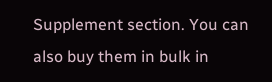Supplement section. You can also buy them in bulk in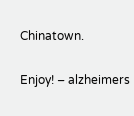Chinatown.

Enjoy! – alzheimers